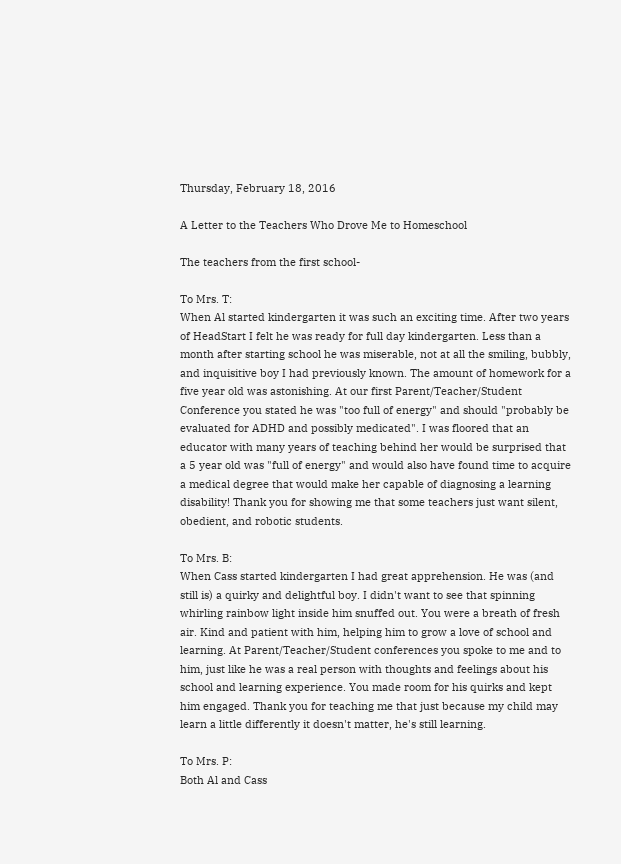Thursday, February 18, 2016

A Letter to the Teachers Who Drove Me to Homeschool

The teachers from the first school-

To Mrs. T:
When Al started kindergarten it was such an exciting time. After two years of HeadStart I felt he was ready for full day kindergarten. Less than a month after starting school he was miserable, not at all the smiling, bubbly, and inquisitive boy I had previously known. The amount of homework for a five year old was astonishing. At our first Parent/Teacher/Student Conference you stated he was "too full of energy" and should "probably be evaluated for ADHD and possibly medicated". I was floored that an educator with many years of teaching behind her would be surprised that a 5 year old was "full of energy" and would also have found time to acquire a medical degree that would make her capable of diagnosing a learning disability! Thank you for showing me that some teachers just want silent, obedient, and robotic students.

To Mrs. B:
When Cass started kindergarten I had great apprehension. He was (and still is) a quirky and delightful boy. I didn't want to see that spinning whirling rainbow light inside him snuffed out. You were a breath of fresh air. Kind and patient with him, helping him to grow a love of school and learning. At Parent/Teacher/Student conferences you spoke to me and to him, just like he was a real person with thoughts and feelings about his school and learning experience. You made room for his quirks and kept him engaged. Thank you for teaching me that just because my child may learn a little differently it doesn't matter, he's still learning.

To Mrs. P:
Both Al and Cass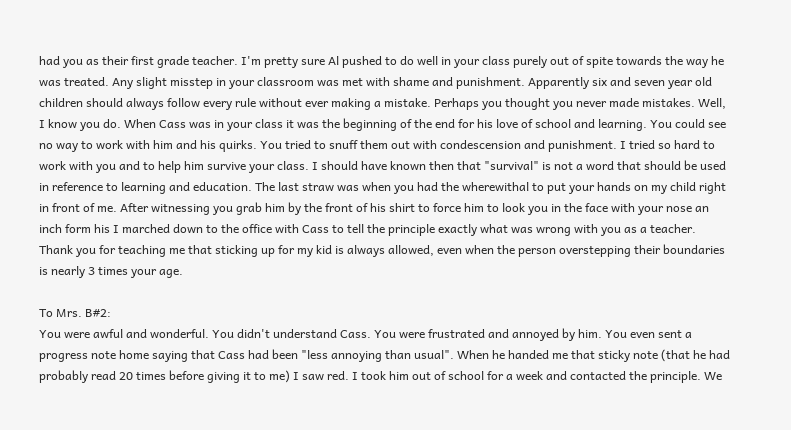had you as their first grade teacher. I'm pretty sure Al pushed to do well in your class purely out of spite towards the way he was treated. Any slight misstep in your classroom was met with shame and punishment. Apparently six and seven year old children should always follow every rule without ever making a mistake. Perhaps you thought you never made mistakes. Well, I know you do. When Cass was in your class it was the beginning of the end for his love of school and learning. You could see no way to work with him and his quirks. You tried to snuff them out with condescension and punishment. I tried so hard to work with you and to help him survive your class. I should have known then that "survival" is not a word that should be used in reference to learning and education. The last straw was when you had the wherewithal to put your hands on my child right in front of me. After witnessing you grab him by the front of his shirt to force him to look you in the face with your nose an inch form his I marched down to the office with Cass to tell the principle exactly what was wrong with you as a teacher. Thank you for teaching me that sticking up for my kid is always allowed, even when the person overstepping their boundaries is nearly 3 times your age.

To Mrs. B#2:
You were awful and wonderful. You didn't understand Cass. You were frustrated and annoyed by him. You even sent a progress note home saying that Cass had been "less annoying than usual". When he handed me that sticky note (that he had probably read 20 times before giving it to me) I saw red. I took him out of school for a week and contacted the principle. We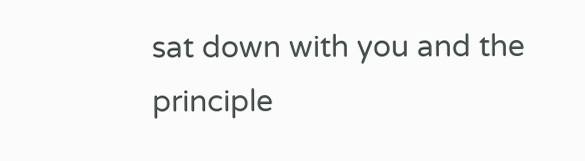sat down with you and the principle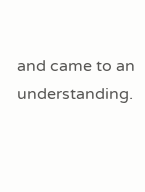and came to an understanding.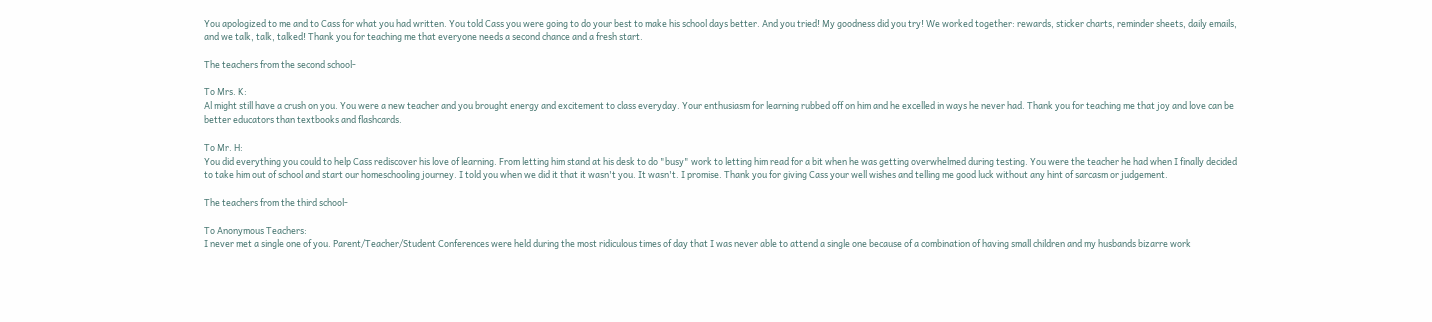You apologized to me and to Cass for what you had written. You told Cass you were going to do your best to make his school days better. And you tried! My goodness did you try! We worked together: rewards, sticker charts, reminder sheets, daily emails, and we talk, talk, talked! Thank you for teaching me that everyone needs a second chance and a fresh start.

The teachers from the second school-

To Mrs. K:
Al might still have a crush on you. You were a new teacher and you brought energy and excitement to class everyday. Your enthusiasm for learning rubbed off on him and he excelled in ways he never had. Thank you for teaching me that joy and love can be better educators than textbooks and flashcards.

To Mr. H:
You did everything you could to help Cass rediscover his love of learning. From letting him stand at his desk to do "busy" work to letting him read for a bit when he was getting overwhelmed during testing. You were the teacher he had when I finally decided to take him out of school and start our homeschooling journey. I told you when we did it that it wasn't you. It wasn't. I promise. Thank you for giving Cass your well wishes and telling me good luck without any hint of sarcasm or judgement.

The teachers from the third school-

To Anonymous Teachers:
I never met a single one of you. Parent/Teacher/Student Conferences were held during the most ridiculous times of day that I was never able to attend a single one because of a combination of having small children and my husbands bizarre work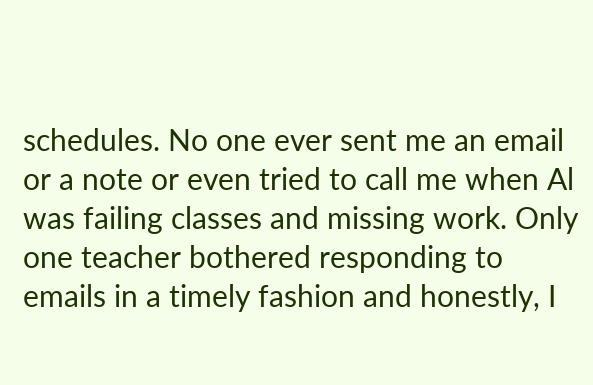schedules. No one ever sent me an email or a note or even tried to call me when Al was failing classes and missing work. Only one teacher bothered responding to emails in a timely fashion and honestly, I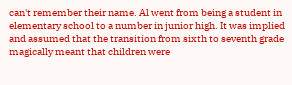can't remember their name. Al went from being a student in elementary school to a number in junior high. It was implied and assumed that the transition from sixth to seventh grade magically meant that children were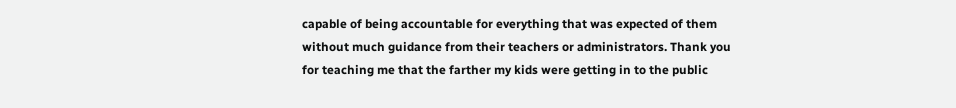capable of being accountable for everything that was expected of them without much guidance from their teachers or administrators. Thank you for teaching me that the farther my kids were getting in to the public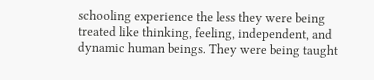schooling experience the less they were being treated like thinking, feeling, independent, and dynamic human beings. They were being taught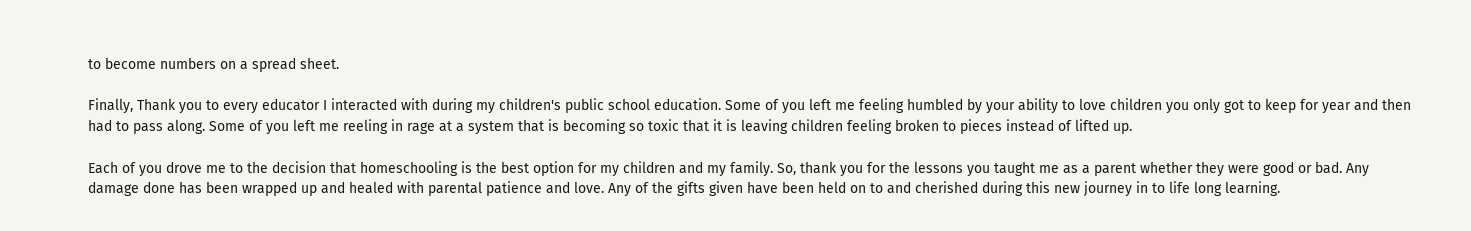to become numbers on a spread sheet.

Finally, Thank you to every educator I interacted with during my children's public school education. Some of you left me feeling humbled by your ability to love children you only got to keep for year and then had to pass along. Some of you left me reeling in rage at a system that is becoming so toxic that it is leaving children feeling broken to pieces instead of lifted up.

Each of you drove me to the decision that homeschooling is the best option for my children and my family. So, thank you for the lessons you taught me as a parent whether they were good or bad. Any damage done has been wrapped up and healed with parental patience and love. Any of the gifts given have been held on to and cherished during this new journey in to life long learning.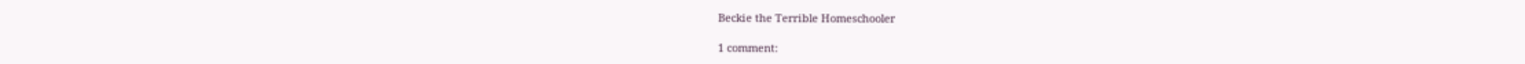Beckie the Terrible Homeschooler

1 comment: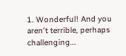1. Wonderful! And you aren't terrible, perhaps challenging...